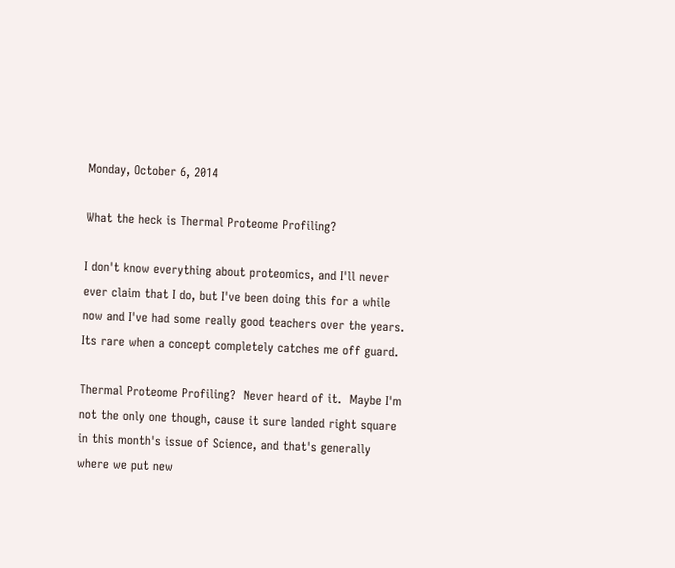Monday, October 6, 2014

What the heck is Thermal Proteome Profiling?

I don't know everything about proteomics, and I'll never ever claim that I do, but I've been doing this for a while now and I've had some really good teachers over the years.  Its rare when a concept completely catches me off guard.

Thermal Proteome Profiling?  Never heard of it.  Maybe I'm not the only one though, cause it sure landed right square in this month's issue of Science, and that's generally where we put new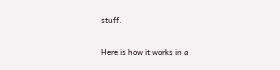stuff.

Here is how it works in a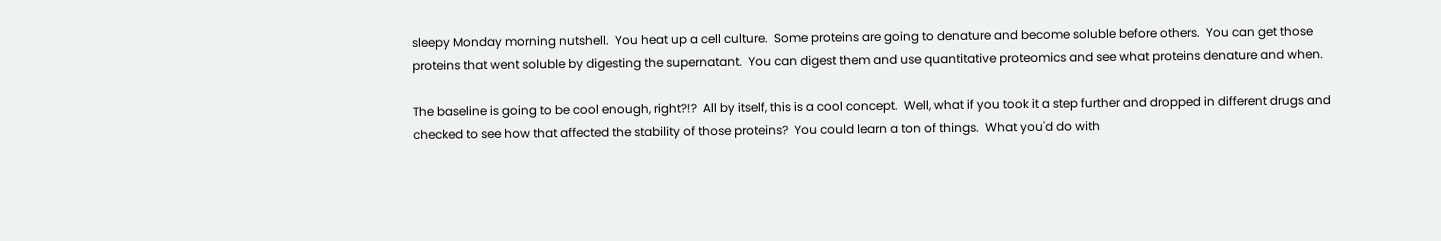sleepy Monday morning nutshell.  You heat up a cell culture.  Some proteins are going to denature and become soluble before others.  You can get those proteins that went soluble by digesting the supernatant.  You can digest them and use quantitative proteomics and see what proteins denature and when.

The baseline is going to be cool enough, right?!?  All by itself, this is a cool concept.  Well, what if you took it a step further and dropped in different drugs and checked to see how that affected the stability of those proteins?  You could learn a ton of things.  What you'd do with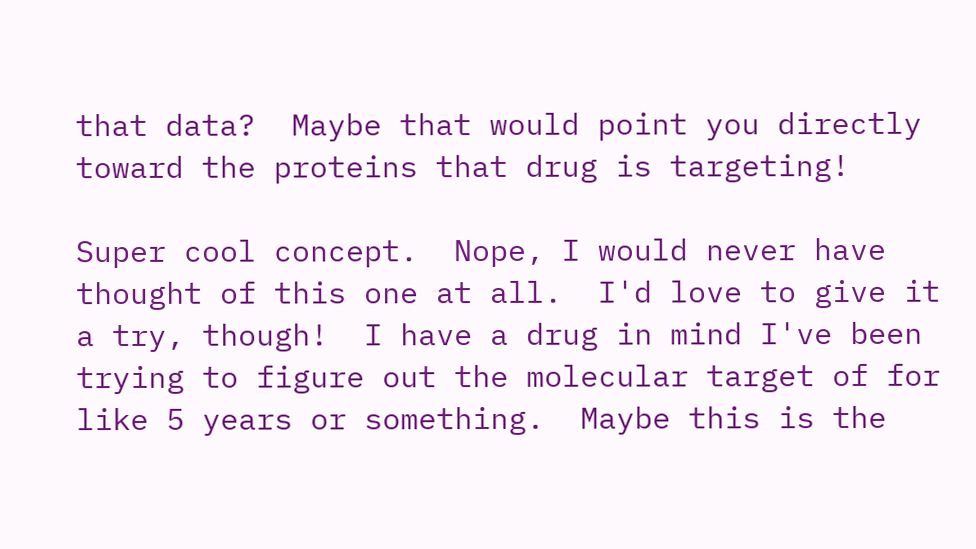that data?  Maybe that would point you directly toward the proteins that drug is targeting!

Super cool concept.  Nope, I would never have thought of this one at all.  I'd love to give it a try, though!  I have a drug in mind I've been trying to figure out the molecular target of for like 5 years or something.  Maybe this is the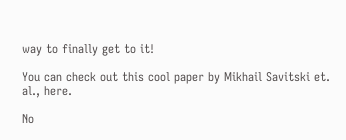way to finally get to it!

You can check out this cool paper by Mikhail Savitski et. al., here.

No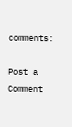comments:

Post a Comment